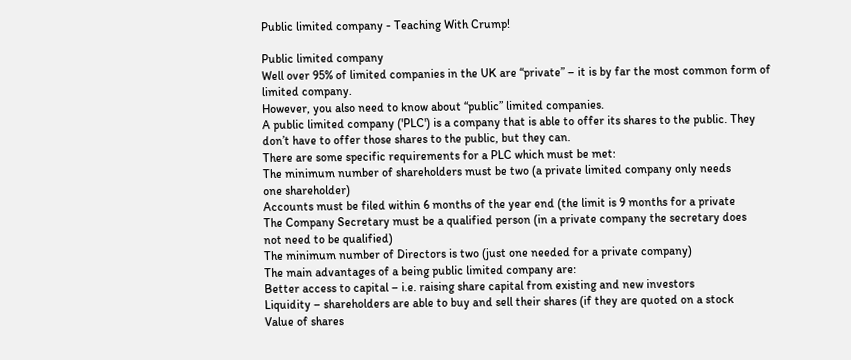Public limited company - Teaching With Crump!

Public limited company
Well over 95% of limited companies in the UK are “private” – it is by far the most common form of
limited company.
However, you also need to know about “public” limited companies.
A public limited company ('PLC') is a company that is able to offer its shares to the public. They
don’t have to offer those shares to the public, but they can.
There are some specific requirements for a PLC which must be met:
The minimum number of shareholders must be two (a private limited company only needs
one shareholder)
Accounts must be filed within 6 months of the year end (the limit is 9 months for a private
The Company Secretary must be a qualified person (in a private company the secretary does
not need to be qualified)
The minimum number of Directors is two (just one needed for a private company)
The main advantages of a being public limited company are:
Better access to capital – i.e. raising share capital from existing and new investors
Liquidity – shareholders are able to buy and sell their shares (if they are quoted on a stock
Value of shares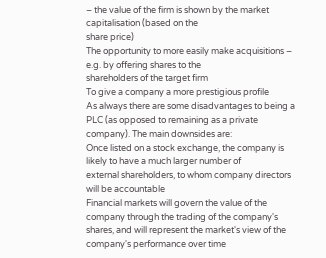– the value of the firm is shown by the market capitalisation (based on the
share price)
The opportunity to more easily make acquisitions – e.g. by offering shares to the
shareholders of the target firm
To give a company a more prestigious profile
As always there are some disadvantages to being a PLC (as opposed to remaining as a private
company). The main downsides are:
Once listed on a stock exchange, the company is likely to have a much larger number of
external shareholders, to whom company directors will be accountable
Financial markets will govern the value of the company through the trading of the company's
shares, and will represent the market's view of the company's performance over time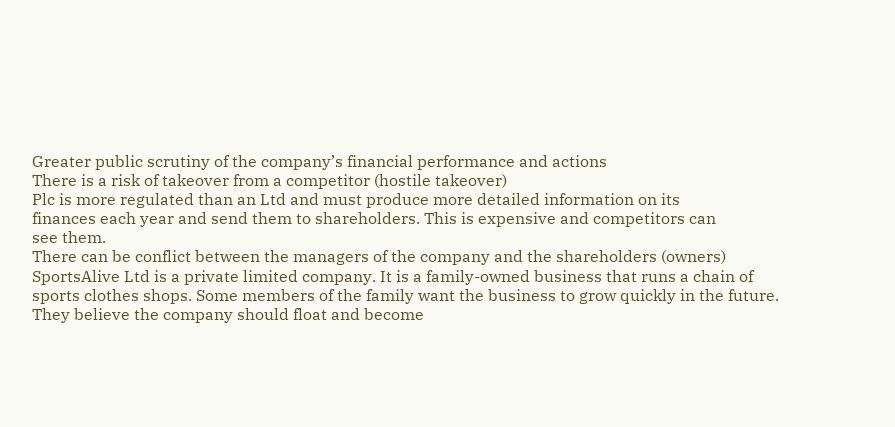Greater public scrutiny of the company’s financial performance and actions
There is a risk of takeover from a competitor (hostile takeover)
Plc is more regulated than an Ltd and must produce more detailed information on its
finances each year and send them to shareholders. This is expensive and competitors can
see them.
There can be conflict between the managers of the company and the shareholders (owners)
SportsAlive Ltd is a private limited company. It is a family-owned business that runs a chain of
sports clothes shops. Some members of the family want the business to grow quickly in the future.
They believe the company should float and become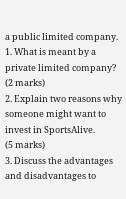a public limited company.
1. What is meant by a private limited company?
(2 marks)
2. Explain two reasons why someone might want to invest in SportsAlive.
(5 marks)
3. Discuss the advantages and disadvantages to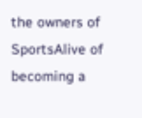the owners of SportsAlive of becoming a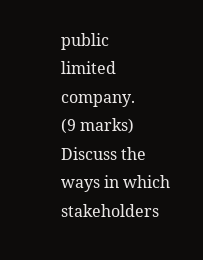public
limited company.
(9 marks)
Discuss the ways in which stakeholders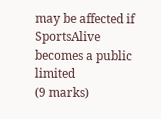may be affected if SportsAlive becomes a public limited
(9 marks)